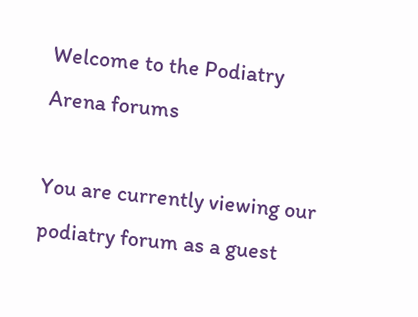Welcome to the Podiatry Arena forums

You are currently viewing our podiatry forum as a guest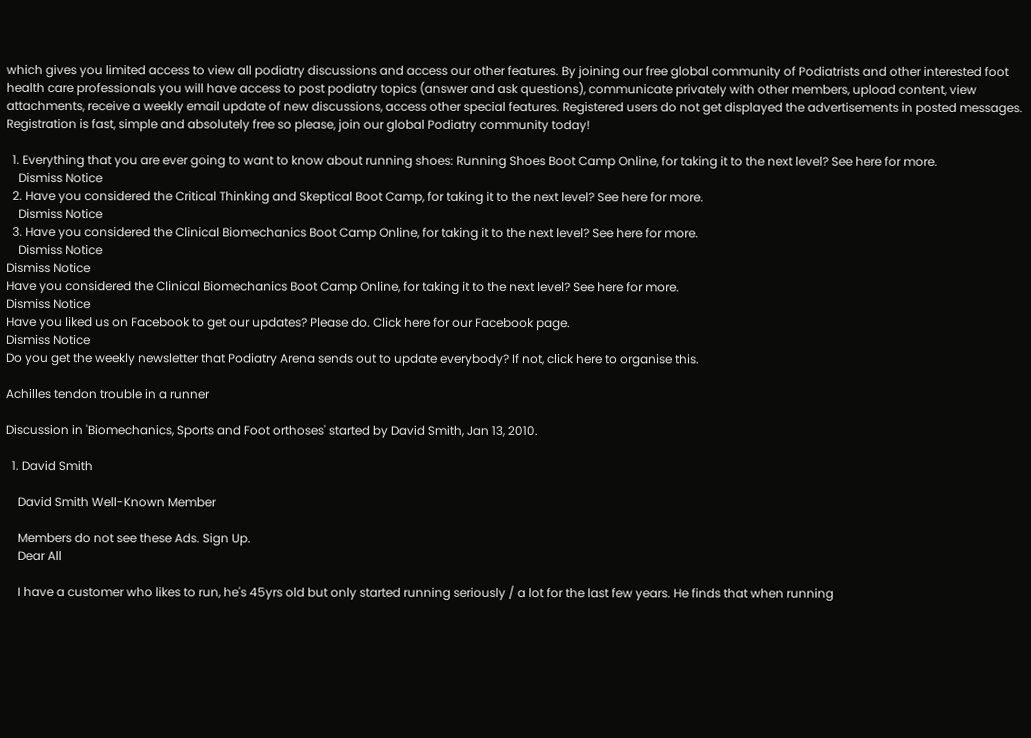which gives you limited access to view all podiatry discussions and access our other features. By joining our free global community of Podiatrists and other interested foot health care professionals you will have access to post podiatry topics (answer and ask questions), communicate privately with other members, upload content, view attachments, receive a weekly email update of new discussions, access other special features. Registered users do not get displayed the advertisements in posted messages. Registration is fast, simple and absolutely free so please, join our global Podiatry community today!

  1. Everything that you are ever going to want to know about running shoes: Running Shoes Boot Camp Online, for taking it to the next level? See here for more.
    Dismiss Notice
  2. Have you considered the Critical Thinking and Skeptical Boot Camp, for taking it to the next level? See here for more.
    Dismiss Notice
  3. Have you considered the Clinical Biomechanics Boot Camp Online, for taking it to the next level? See here for more.
    Dismiss Notice
Dismiss Notice
Have you considered the Clinical Biomechanics Boot Camp Online, for taking it to the next level? See here for more.
Dismiss Notice
Have you liked us on Facebook to get our updates? Please do. Click here for our Facebook page.
Dismiss Notice
Do you get the weekly newsletter that Podiatry Arena sends out to update everybody? If not, click here to organise this.

Achilles tendon trouble in a runner

Discussion in 'Biomechanics, Sports and Foot orthoses' started by David Smith, Jan 13, 2010.

  1. David Smith

    David Smith Well-Known Member

    Members do not see these Ads. Sign Up.
    Dear All

    I have a customer who likes to run, he's 45yrs old but only started running seriously / a lot for the last few years. He finds that when running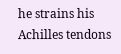he strains his Achilles tendons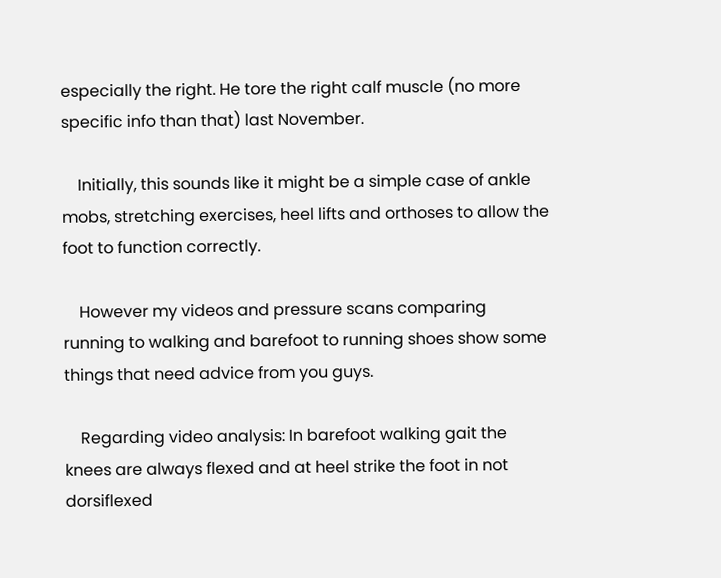especially the right. He tore the right calf muscle (no more specific info than that) last November.

    Initially, this sounds like it might be a simple case of ankle mobs, stretching exercises, heel lifts and orthoses to allow the foot to function correctly.

    However my videos and pressure scans comparing running to walking and barefoot to running shoes show some things that need advice from you guys.

    Regarding video analysis: In barefoot walking gait the knees are always flexed and at heel strike the foot in not dorsiflexed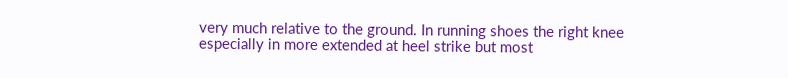very much relative to the ground. In running shoes the right knee especially in more extended at heel strike but most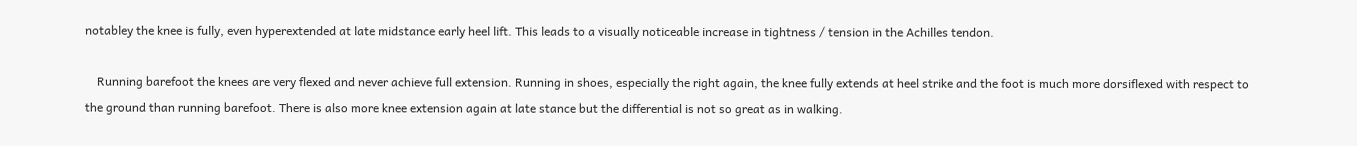notabley the knee is fully, even hyperextended at late midstance early heel lift. This leads to a visually noticeable increase in tightness / tension in the Achilles tendon.

    Running barefoot the knees are very flexed and never achieve full extension. Running in shoes, especially the right again, the knee fully extends at heel strike and the foot is much more dorsiflexed with respect to the ground than running barefoot. There is also more knee extension again at late stance but the differential is not so great as in walking.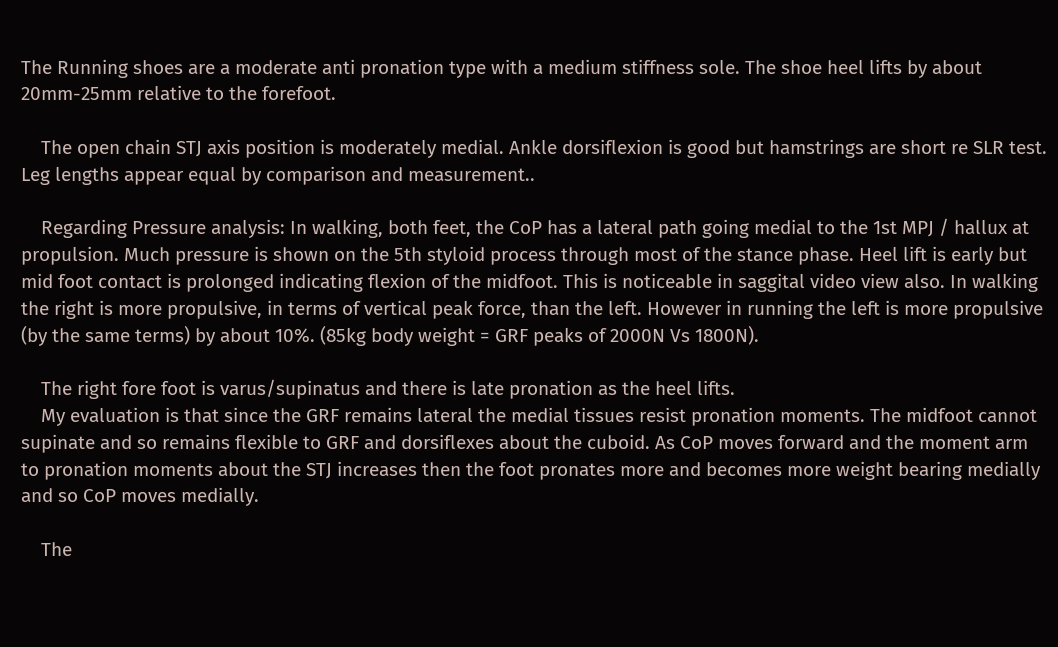The Running shoes are a moderate anti pronation type with a medium stiffness sole. The shoe heel lifts by about 20mm-25mm relative to the forefoot.

    The open chain STJ axis position is moderately medial. Ankle dorsiflexion is good but hamstrings are short re SLR test. Leg lengths appear equal by comparison and measurement..

    Regarding Pressure analysis: In walking, both feet, the CoP has a lateral path going medial to the 1st MPJ / hallux at propulsion. Much pressure is shown on the 5th styloid process through most of the stance phase. Heel lift is early but mid foot contact is prolonged indicating flexion of the midfoot. This is noticeable in saggital video view also. In walking the right is more propulsive, in terms of vertical peak force, than the left. However in running the left is more propulsive (by the same terms) by about 10%. (85kg body weight = GRF peaks of 2000N Vs 1800N).

    The right fore foot is varus/supinatus and there is late pronation as the heel lifts.
    My evaluation is that since the GRF remains lateral the medial tissues resist pronation moments. The midfoot cannot supinate and so remains flexible to GRF and dorsiflexes about the cuboid. As CoP moves forward and the moment arm to pronation moments about the STJ increases then the foot pronates more and becomes more weight bearing medially and so CoP moves medially.

    The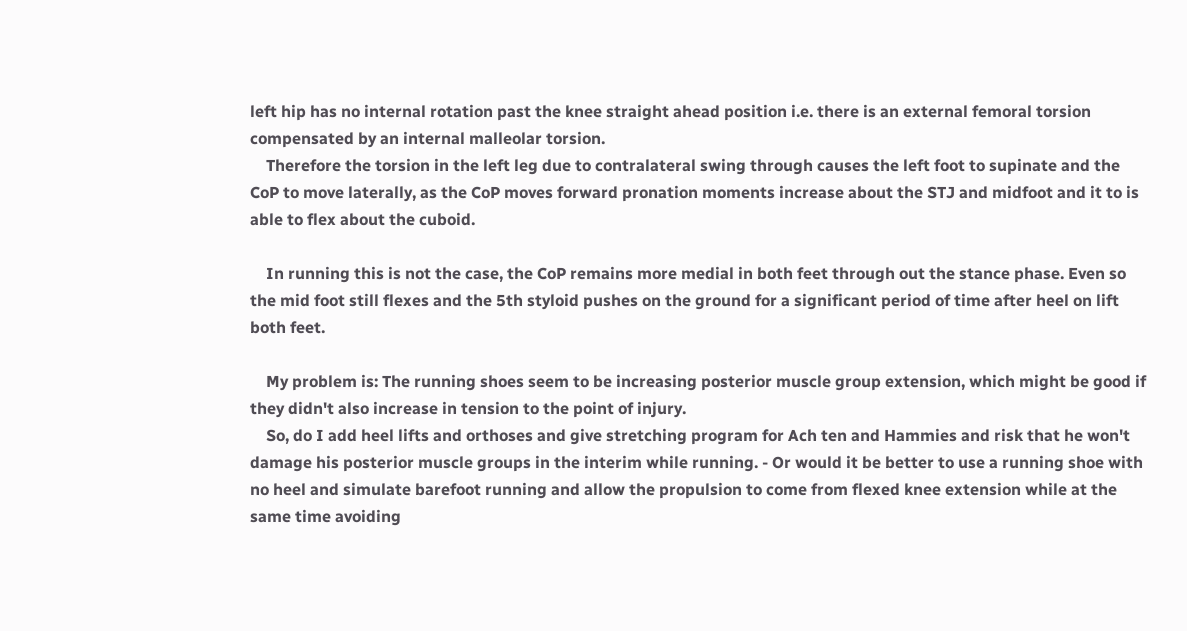left hip has no internal rotation past the knee straight ahead position i.e. there is an external femoral torsion compensated by an internal malleolar torsion.
    Therefore the torsion in the left leg due to contralateral swing through causes the left foot to supinate and the CoP to move laterally, as the CoP moves forward pronation moments increase about the STJ and midfoot and it to is able to flex about the cuboid.

    In running this is not the case, the CoP remains more medial in both feet through out the stance phase. Even so the mid foot still flexes and the 5th styloid pushes on the ground for a significant period of time after heel on lift both feet.

    My problem is: The running shoes seem to be increasing posterior muscle group extension, which might be good if they didn't also increase in tension to the point of injury.
    So, do I add heel lifts and orthoses and give stretching program for Ach ten and Hammies and risk that he won't damage his posterior muscle groups in the interim while running. - Or would it be better to use a running shoe with no heel and simulate barefoot running and allow the propulsion to come from flexed knee extension while at the same time avoiding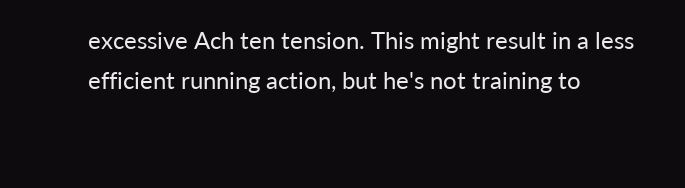excessive Ach ten tension. This might result in a less efficient running action, but he's not training to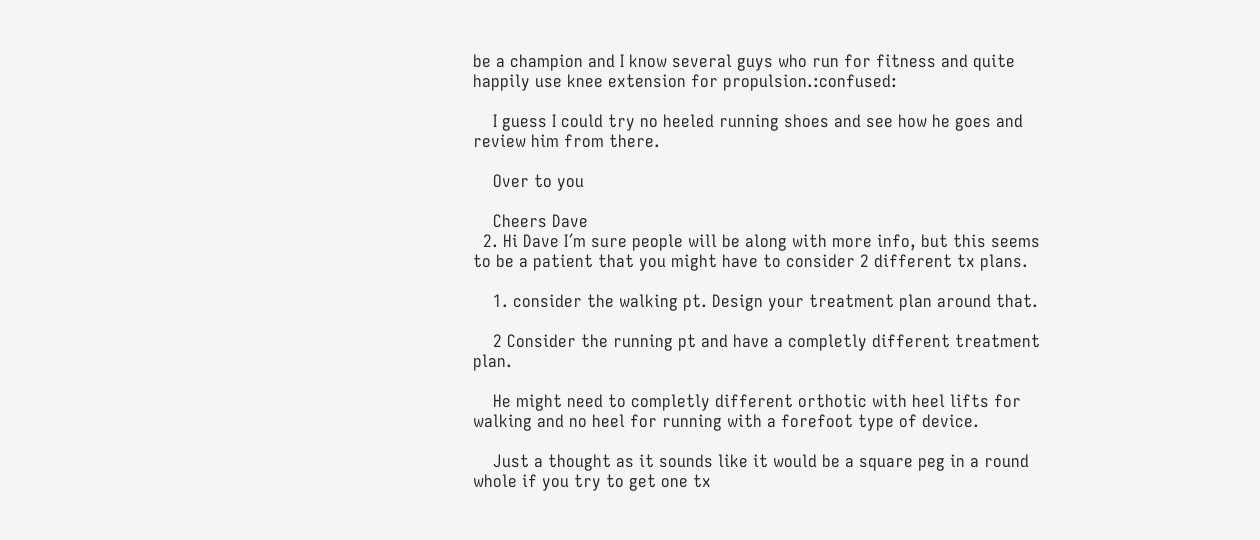be a champion and I know several guys who run for fitness and quite happily use knee extension for propulsion.:confused:

    I guess I could try no heeled running shoes and see how he goes and review him from there.

    Over to you

    Cheers Dave
  2. Hi Dave I´m sure people will be along with more info, but this seems to be a patient that you might have to consider 2 different tx plans.

    1. consider the walking pt. Design your treatment plan around that.

    2 Consider the running pt and have a completly different treatment plan.

    He might need to completly different orthotic with heel lifts for walking and no heel for running with a forefoot type of device.

    Just a thought as it sounds like it would be a square peg in a round whole if you try to get one tx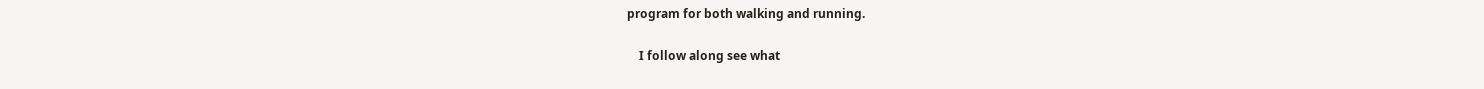program for both walking and running.

    I follow along see what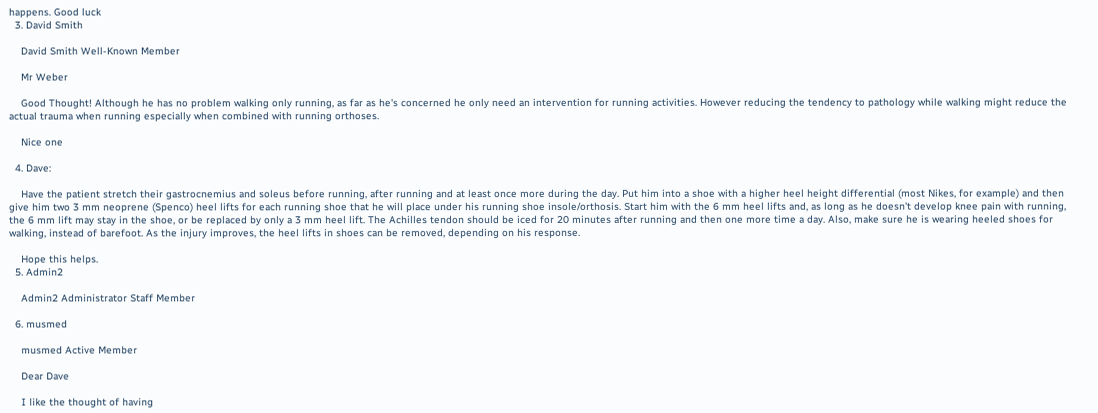happens. Good luck
  3. David Smith

    David Smith Well-Known Member

    Mr Weber

    Good Thought! Although he has no problem walking only running, as far as he's concerned he only need an intervention for running activities. However reducing the tendency to pathology while walking might reduce the actual trauma when running especially when combined with running orthoses.

    Nice one

  4. Dave:

    Have the patient stretch their gastrocnemius and soleus before running, after running and at least once more during the day. Put him into a shoe with a higher heel height differential (most Nikes, for example) and then give him two 3 mm neoprene (Spenco) heel lifts for each running shoe that he will place under his running shoe insole/orthosis. Start him with the 6 mm heel lifts and, as long as he doesn't develop knee pain with running, the 6 mm lift may stay in the shoe, or be replaced by only a 3 mm heel lift. The Achilles tendon should be iced for 20 minutes after running and then one more time a day. Also, make sure he is wearing heeled shoes for walking, instead of barefoot. As the injury improves, the heel lifts in shoes can be removed, depending on his response.

    Hope this helps.
  5. Admin2

    Admin2 Administrator Staff Member

  6. musmed

    musmed Active Member

    Dear Dave

    I like the thought of having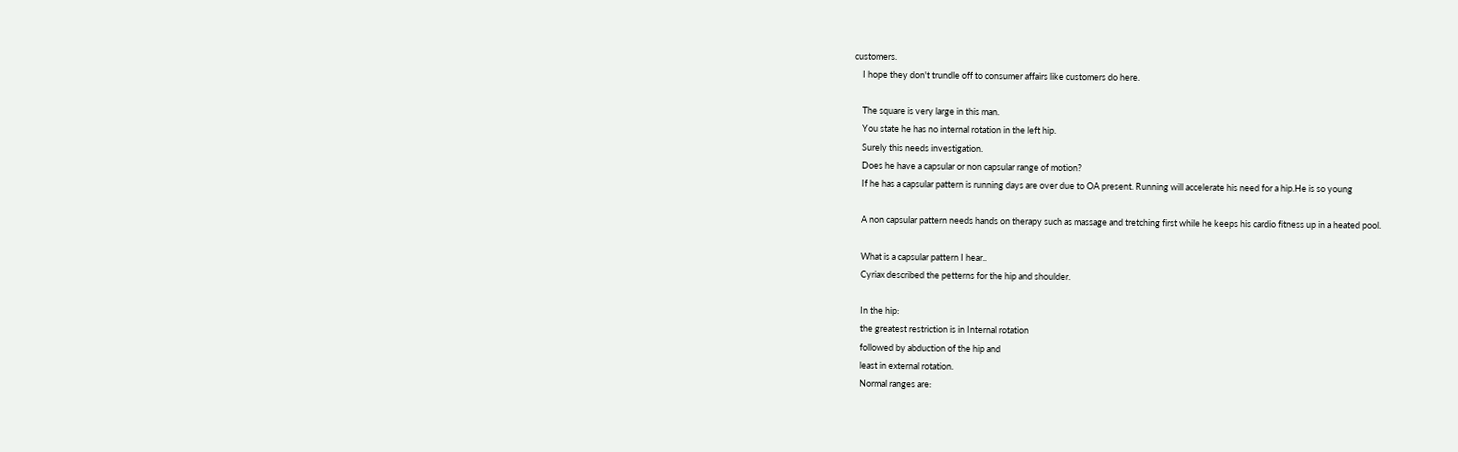customers.
    I hope they don't trundle off to consumer affairs like customers do here.

    The square is very large in this man.
    You state he has no internal rotation in the left hip.
    Surely this needs investigation.
    Does he have a capsular or non capsular range of motion?
    If he has a capsular pattern is running days are over due to OA present. Running will accelerate his need for a hip.He is so young

    A non capsular pattern needs hands on therapy such as massage and tretching first while he keeps his cardio fitness up in a heated pool.

    What is a capsular pattern I hear..
    Cyriax described the petterns for the hip and shoulder.

    In the hip:
    the greatest restriction is in Internal rotation
    followed by abduction of the hip and
    least in external rotation.
    Normal ranges are: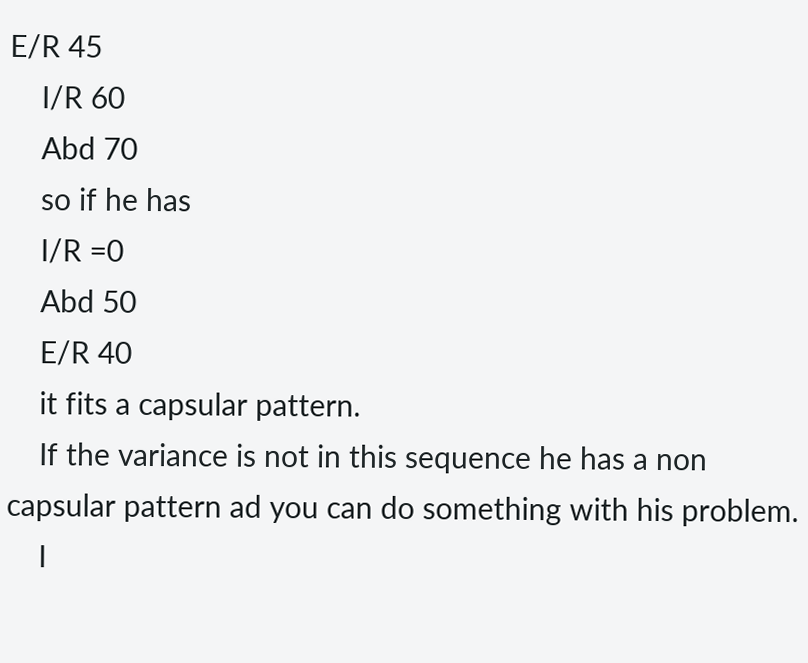E/R 45
    I/R 60
    Abd 70
    so if he has
    I/R =0
    Abd 50
    E/R 40
    it fits a capsular pattern.
    If the variance is not in this sequence he has a non capsular pattern ad you can do something with his problem.
    I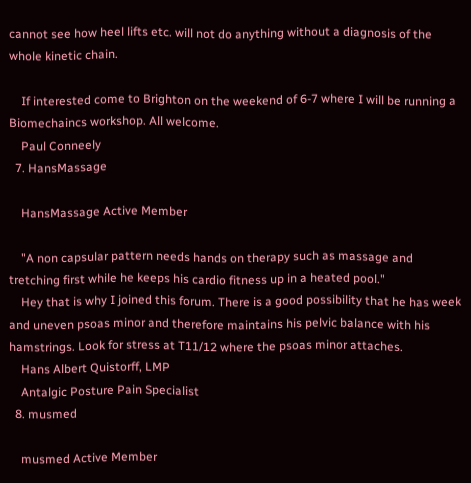cannot see how heel lifts etc. will not do anything without a diagnosis of the whole kinetic chain.

    If interested come to Brighton on the weekend of 6-7 where I will be running a Biomechaincs workshop. All welcome.
    Paul Conneely
  7. HansMassage

    HansMassage Active Member

    "A non capsular pattern needs hands on therapy such as massage and tretching first while he keeps his cardio fitness up in a heated pool."
    Hey that is why I joined this forum. There is a good possibility that he has week and uneven psoas minor and therefore maintains his pelvic balance with his hamstrings. Look for stress at T11/12 where the psoas minor attaches.
    Hans Albert Quistorff, LMP
    Antalgic Posture Pain Specialist
  8. musmed

    musmed Active Member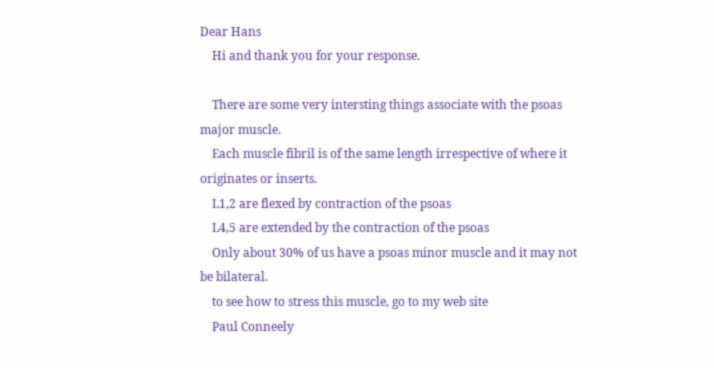Dear Hans
    Hi and thank you for your response.

    There are some very intersting things associate with the psoas major muscle.
    Each muscle fibril is of the same length irrespective of where it originates or inserts.
    L1,2 are flexed by contraction of the psoas
    L4,5 are extended by the contraction of the psoas
    Only about 30% of us have a psoas minor muscle and it may not be bilateral.
    to see how to stress this muscle, go to my web site
    Paul Conneely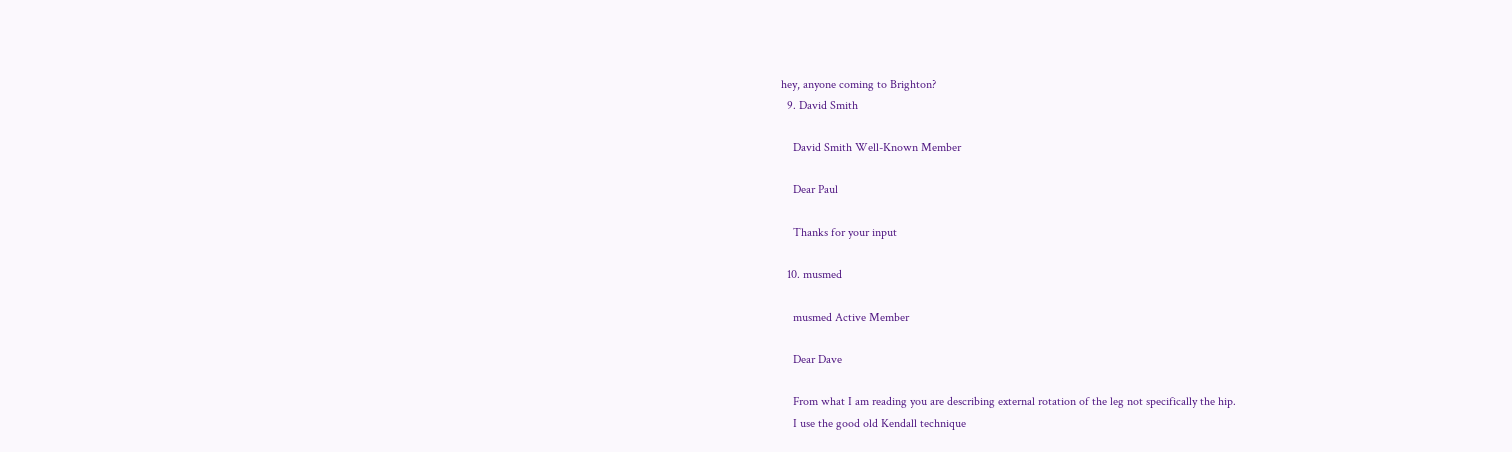hey, anyone coming to Brighton?
  9. David Smith

    David Smith Well-Known Member

    Dear Paul

    Thanks for your input

  10. musmed

    musmed Active Member

    Dear Dave

    From what I am reading you are describing external rotation of the leg not specifically the hip.
    I use the good old Kendall technique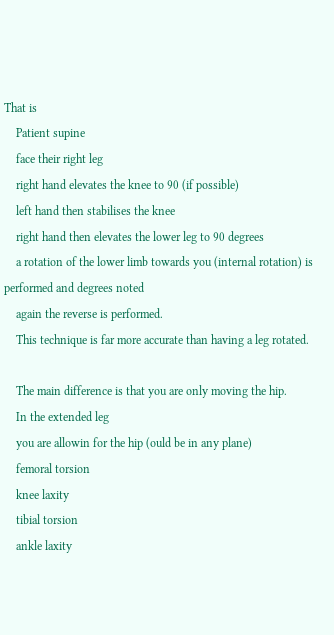That is
    Patient supine
    face their right leg
    right hand elevates the knee to 90 (if possible)
    left hand then stabilises the knee
    right hand then elevates the lower leg to 90 degrees
    a rotation of the lower limb towards you (internal rotation) is performed and degrees noted
    again the reverse is performed.
    This technique is far more accurate than having a leg rotated.

    The main difference is that you are only moving the hip.
    In the extended leg
    you are allowin for the hip (ould be in any plane)
    femoral torsion
    knee laxity
    tibial torsion
    ankle laxity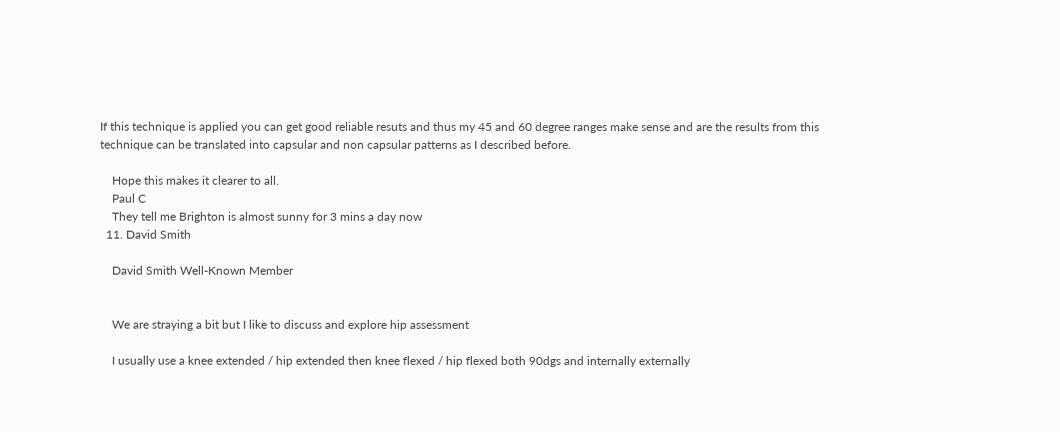If this technique is applied you can get good reliable resuts and thus my 45 and 60 degree ranges make sense and are the results from this technique can be translated into capsular and non capsular patterns as I described before.

    Hope this makes it clearer to all.
    Paul C
    They tell me Brighton is almost sunny for 3 mins a day now
  11. David Smith

    David Smith Well-Known Member


    We are straying a bit but I like to discuss and explore hip assessment

    I usually use a knee extended / hip extended then knee flexed / hip flexed both 90dgs and internally externally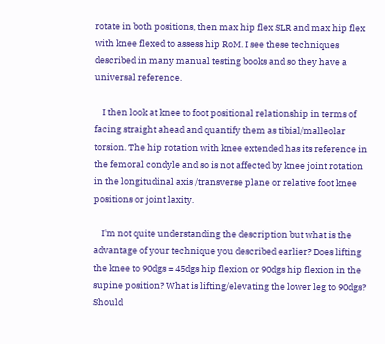rotate in both positions, then max hip flex SLR and max hip flex with knee flexed to assess hip RoM. I see these techniques described in many manual testing books and so they have a universal reference.

    I then look at knee to foot positional relationship in terms of facing straight ahead and quantify them as tibial/malleolar torsion. The hip rotation with knee extended has its reference in the femoral condyle and so is not affected by knee joint rotation in the longitudinal axis /transverse plane or relative foot knee positions or joint laxity.

    I'm not quite understanding the description but what is the advantage of your technique you described earlier? Does lifting the knee to 90dgs = 45dgs hip flexion or 90dgs hip flexion in the supine position? What is lifting/elevating the lower leg to 90dgs? Should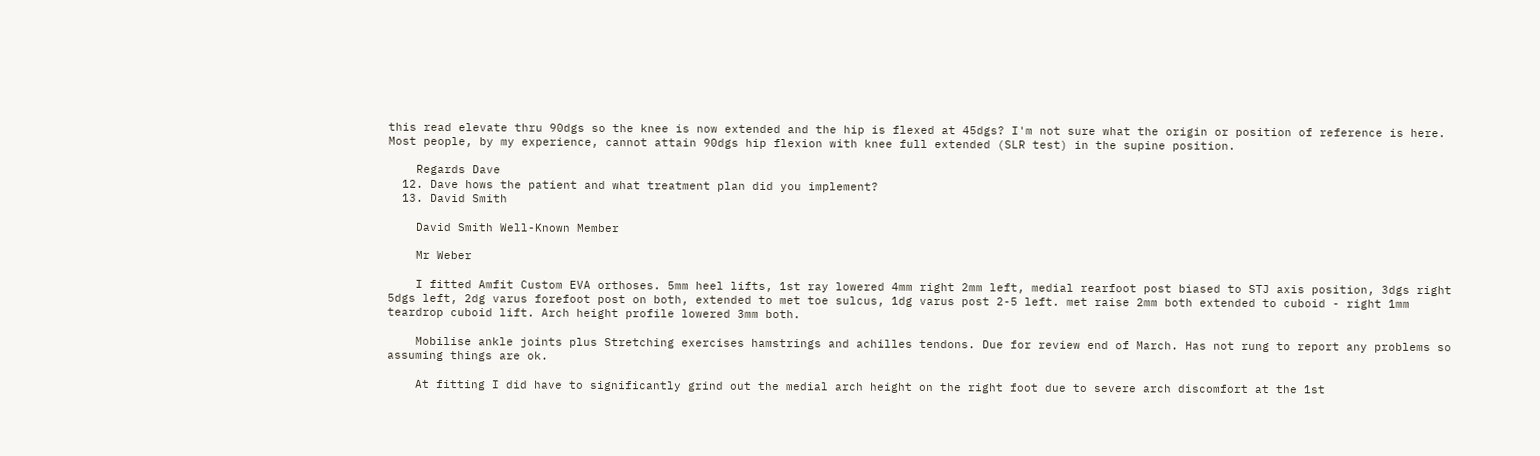this read elevate thru 90dgs so the knee is now extended and the hip is flexed at 45dgs? I'm not sure what the origin or position of reference is here. Most people, by my experience, cannot attain 90dgs hip flexion with knee full extended (SLR test) in the supine position.

    Regards Dave
  12. Dave hows the patient and what treatment plan did you implement?
  13. David Smith

    David Smith Well-Known Member

    Mr Weber

    I fitted Amfit Custom EVA orthoses. 5mm heel lifts, 1st ray lowered 4mm right 2mm left, medial rearfoot post biased to STJ axis position, 3dgs right 5dgs left, 2dg varus forefoot post on both, extended to met toe sulcus, 1dg varus post 2-5 left. met raise 2mm both extended to cuboid - right 1mm teardrop cuboid lift. Arch height profile lowered 3mm both.

    Mobilise ankle joints plus Stretching exercises hamstrings and achilles tendons. Due for review end of March. Has not rung to report any problems so assuming things are ok.

    At fitting I did have to significantly grind out the medial arch height on the right foot due to severe arch discomfort at the 1st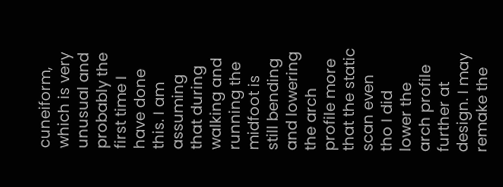cuneiform, which is very unusual and probably the first time I have done this. I am assuming that during walking and running the midfoot is still bending and lowering the arch profile more that the static scan even tho I did lower the arch profile further at design. I may remake the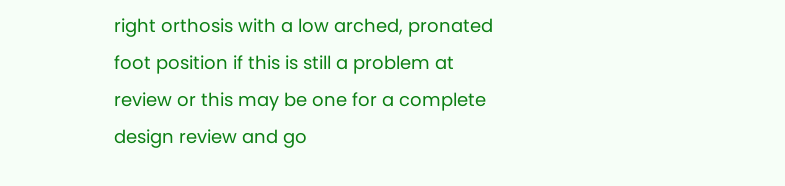right orthosis with a low arched, pronated foot position if this is still a problem at review or this may be one for a complete design review and go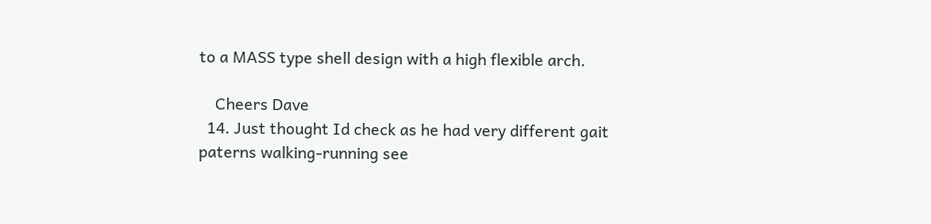to a MASS type shell design with a high flexible arch.

    Cheers Dave
  14. Just thought Id check as he had very different gait paterns walking-running see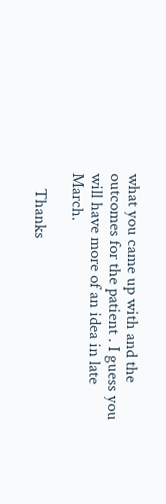what you came up with and the outcomes for the patient . I guess you will have more of an idea in late March.

    Thanks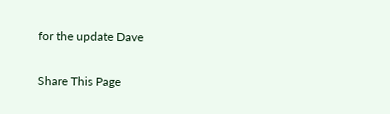for the update Dave

Share This Page